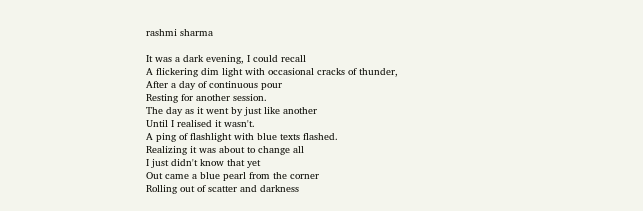rashmi sharma

It was a dark evening, I could recall
A flickering dim light with occasional cracks of thunder,
After a day of continuous pour
Resting for another session.
The day as it went by just like another
Until I realised it wasn't.
A ping of flashlight with blue texts flashed.
Realizing it was about to change all
I just didn't know that yet
Out came a blue pearl from the corner
Rolling out of scatter and darkness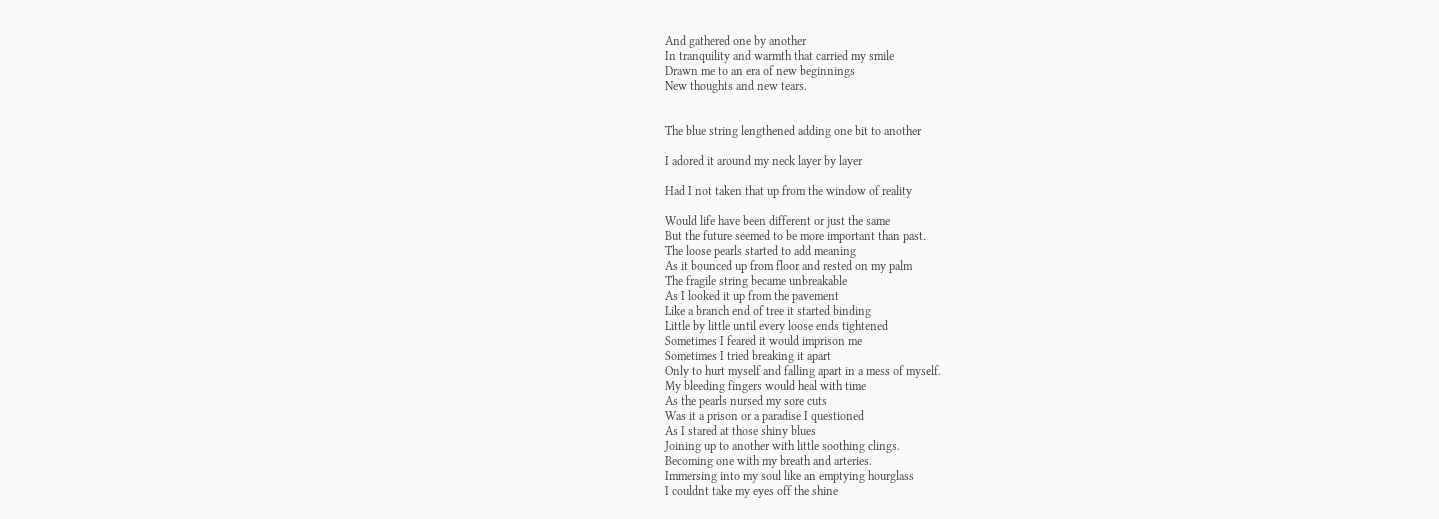And gathered one by another
In tranquility and warmth that carried my smile
Drawn me to an era of new beginnings
New thoughts and new tears.


The blue string lengthened adding one bit to another

I adored it around my neck layer by layer

Had I not taken that up from the window of reality

Would life have been different or just the same
But the future seemed to be more important than past.
The loose pearls started to add meaning
As it bounced up from floor and rested on my palm
The fragile string became unbreakable
As I looked it up from the pavement
Like a branch end of tree it started binding
Little by little until every loose ends tightened
Sometimes I feared it would imprison me
Sometimes I tried breaking it apart
Only to hurt myself and falling apart in a mess of myself.
My bleeding fingers would heal with time
As the pearls nursed my sore cuts
Was it a prison or a paradise I questioned
As I stared at those shiny blues
Joining up to another with little soothing clings.
Becoming one with my breath and arteries.
Immersing into my soul like an emptying hourglass
I couldnt take my eyes off the shine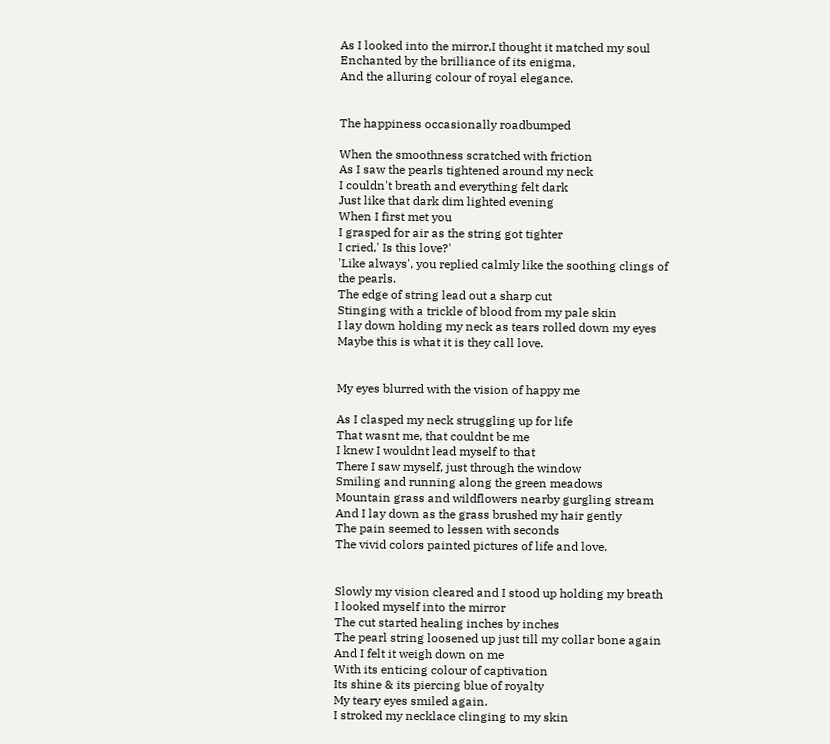As I looked into the mirror,I thought it matched my soul
Enchanted by the brilliance of its enigma,
And the alluring colour of royal elegance.


The happiness occasionally roadbumped

When the smoothness scratched with friction
As I saw the pearls tightened around my neck
I couldn't breath and everything felt dark
Just like that dark dim lighted evening
When I first met you
I grasped for air as the string got tighter
I cried,' Is this love?'
'Like always', you replied calmly like the soothing clings of the pearls.
The edge of string lead out a sharp cut
Stinging with a trickle of blood from my pale skin
I lay down holding my neck as tears rolled down my eyes
Maybe this is what it is they call love.


My eyes blurred with the vision of happy me

As I clasped my neck struggling up for life
That wasnt me, that couldnt be me
I knew I wouldnt lead myself to that
There I saw myself, just through the window
Smiling and running along the green meadows
Mountain grass and wildflowers nearby gurgling stream
And I lay down as the grass brushed my hair gently
The pain seemed to lessen with seconds
The vivid colors painted pictures of life and love.


Slowly my vision cleared and I stood up holding my breath
I looked myself into the mirror
The cut started healing inches by inches
The pearl string loosened up just till my collar bone again
And I felt it weigh down on me
With its enticing colour of captivation
Its shine & its piercing blue of royalty
My teary eyes smiled again.
I stroked my necklace clinging to my skin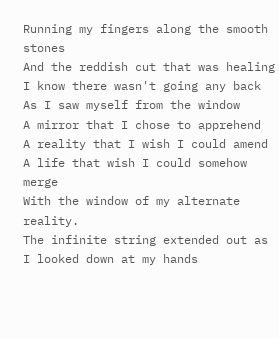Running my fingers along the smooth stones
And the reddish cut that was healing
I know there wasn't going any back
As I saw myself from the window
A mirror that I chose to apprehend
A reality that I wish I could amend
A life that wish I could somehow merge
With the window of my alternate reality.
The infinite string extended out as I looked down at my hands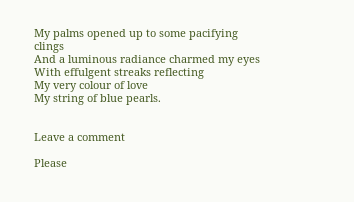My palms opened up to some pacifying clings
And a luminous radiance charmed my eyes
With effulgent streaks reflecting
My very colour of love
My string of blue pearls.


Leave a comment

Please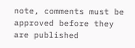note, comments must be approved before they are published